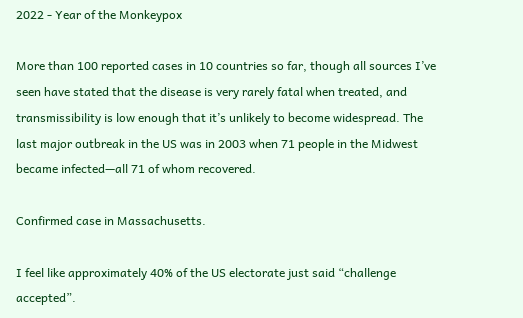2022 - Year of the Monkeypox

More than 100 reported cases in 10 countries so far, though all sources I’ve seen have stated that the disease is very rarely fatal when treated, and transmissibility is low enough that it’s unlikely to become widespread. The last major outbreak in the US was in 2003 when 71 people in the Midwest became infected—all 71 of whom recovered.

Confirmed case in Massachusetts.

I feel like approximately 40% of the US electorate just said “challenge accepted”.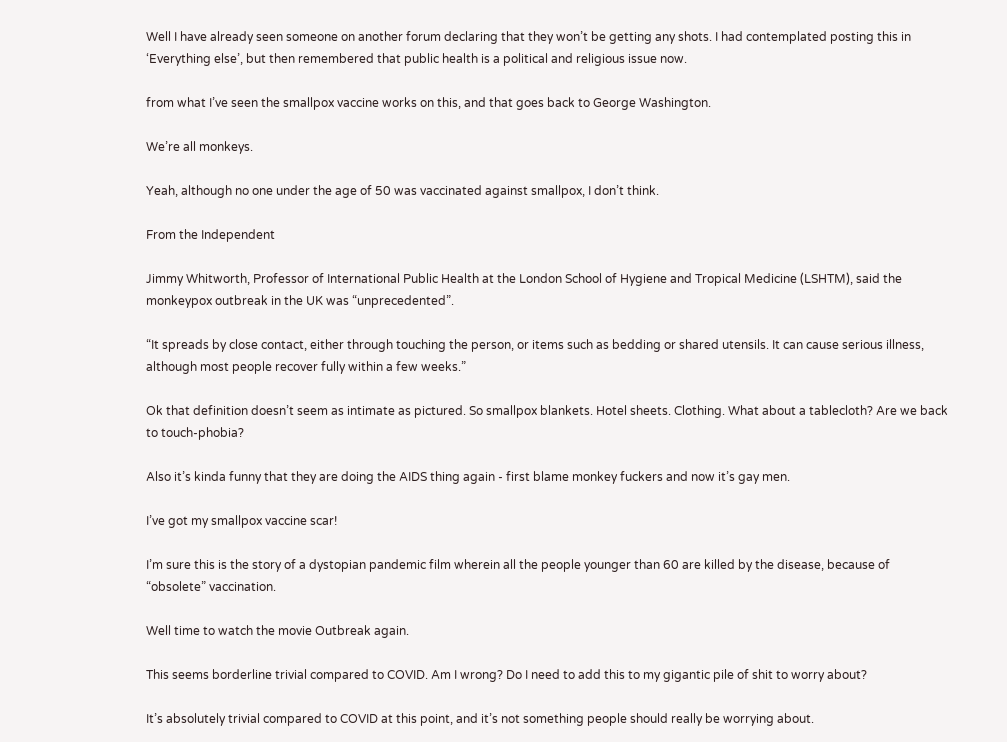Well I have already seen someone on another forum declaring that they won’t be getting any shots. I had contemplated posting this in ‘Everything else’, but then remembered that public health is a political and religious issue now.

from what I’ve seen the smallpox vaccine works on this, and that goes back to George Washington.

We’re all monkeys.

Yeah, although no one under the age of 50 was vaccinated against smallpox, I don’t think.

From the Independent

Jimmy Whitworth, Professor of International Public Health at the London School of Hygiene and Tropical Medicine (LSHTM), said the monkeypox outbreak in the UK was “unprecedented”.

“It spreads by close contact, either through touching the person, or items such as bedding or shared utensils. It can cause serious illness, although most people recover fully within a few weeks.”

Ok that definition doesn’t seem as intimate as pictured. So smallpox blankets. Hotel sheets. Clothing. What about a tablecloth? Are we back to touch-phobia?

Also it’s kinda funny that they are doing the AIDS thing again - first blame monkey fuckers and now it’s gay men.

I’ve got my smallpox vaccine scar!

I’m sure this is the story of a dystopian pandemic film wherein all the people younger than 60 are killed by the disease, because of “obsolete” vaccination.

Well time to watch the movie Outbreak again.

This seems borderline trivial compared to COVID. Am I wrong? Do I need to add this to my gigantic pile of shit to worry about?

It’s absolutely trivial compared to COVID at this point, and it’s not something people should really be worrying about.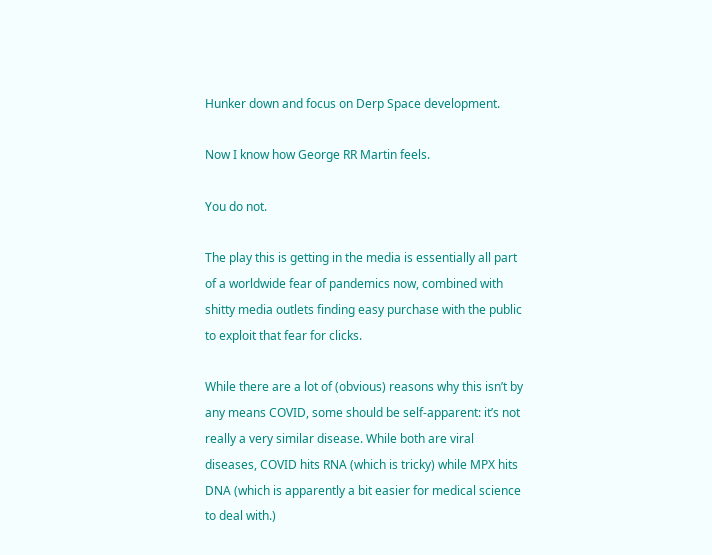Hunker down and focus on Derp Space development.

Now I know how George RR Martin feels.

You do not.

The play this is getting in the media is essentially all part of a worldwide fear of pandemics now, combined with shitty media outlets finding easy purchase with the public to exploit that fear for clicks.

While there are a lot of (obvious) reasons why this isn’t by any means COVID, some should be self-apparent: it’s not really a very similar disease. While both are viral diseases, COVID hits RNA (which is tricky) while MPX hits DNA (which is apparently a bit easier for medical science to deal with.)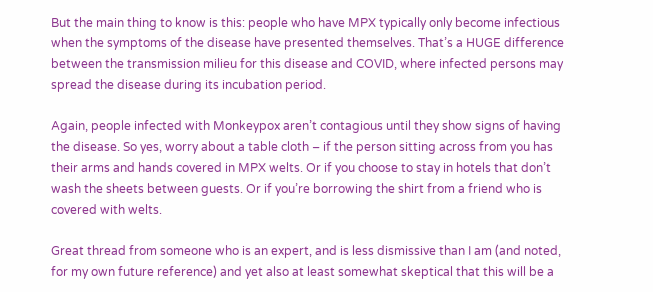But the main thing to know is this: people who have MPX typically only become infectious when the symptoms of the disease have presented themselves. That’s a HUGE difference between the transmission milieu for this disease and COVID, where infected persons may spread the disease during its incubation period.

Again, people infected with Monkeypox aren’t contagious until they show signs of having the disease. So yes, worry about a table cloth – if the person sitting across from you has their arms and hands covered in MPX welts. Or if you choose to stay in hotels that don’t wash the sheets between guests. Or if you’re borrowing the shirt from a friend who is covered with welts.

Great thread from someone who is an expert, and is less dismissive than I am (and noted, for my own future reference) and yet also at least somewhat skeptical that this will be a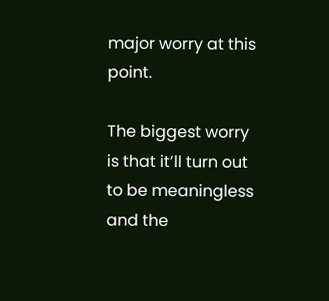major worry at this point.

The biggest worry is that it’ll turn out to be meaningless and the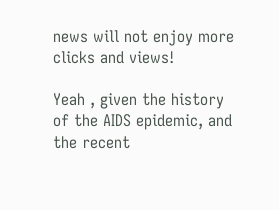news will not enjoy more clicks and views!

Yeah , given the history of the AIDS epidemic, and the recent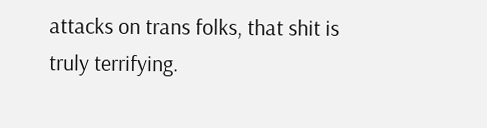attacks on trans folks, that shit is truly terrifying.